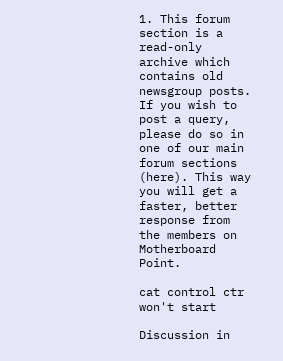1. This forum section is a read-only archive which contains old newsgroup posts. If you wish to post a query, please do so in one of our main forum sections (here). This way you will get a faster, better response from the members on Motherboard Point.

cat control ctr won't start

Discussion in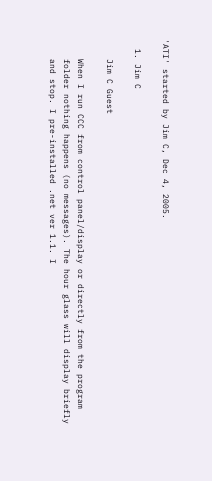'ATI' started by Jim C, Dec 4, 2005.

  1. Jim C

    Jim C Guest

    When I run CCC from control panel/display or directly from the program
    folder nothing happens (no messages). The hour glass will display briefly
    and stop. I pre-installed .net ver 1.1. I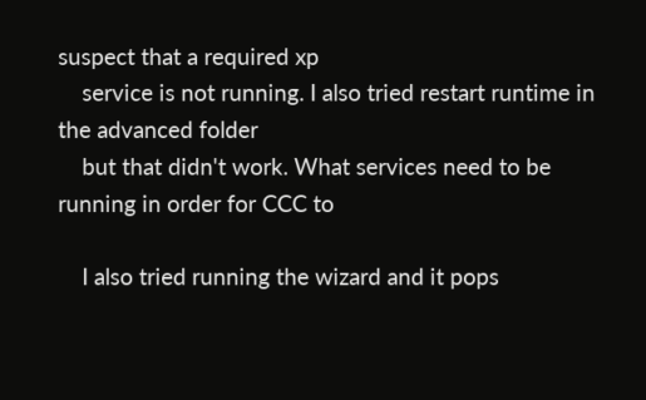suspect that a required xp
    service is not running. I also tried restart runtime in the advanced folder
    but that didn't work. What services need to be running in order for CCC to

    I also tried running the wizard and it pops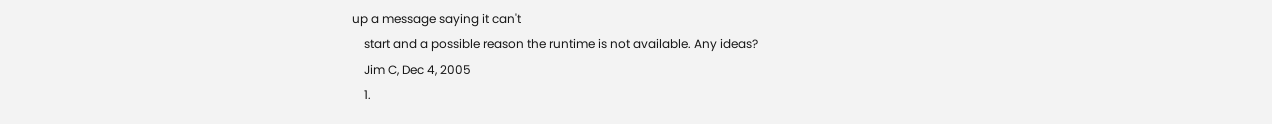up a message saying it can't
    start and a possible reason the runtime is not available. Any ideas?
    Jim C, Dec 4, 2005
    1.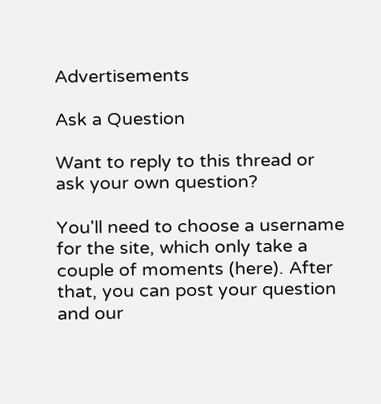Advertisements

Ask a Question

Want to reply to this thread or ask your own question?

You'll need to choose a username for the site, which only take a couple of moments (here). After that, you can post your question and our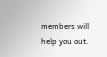members will help you out.